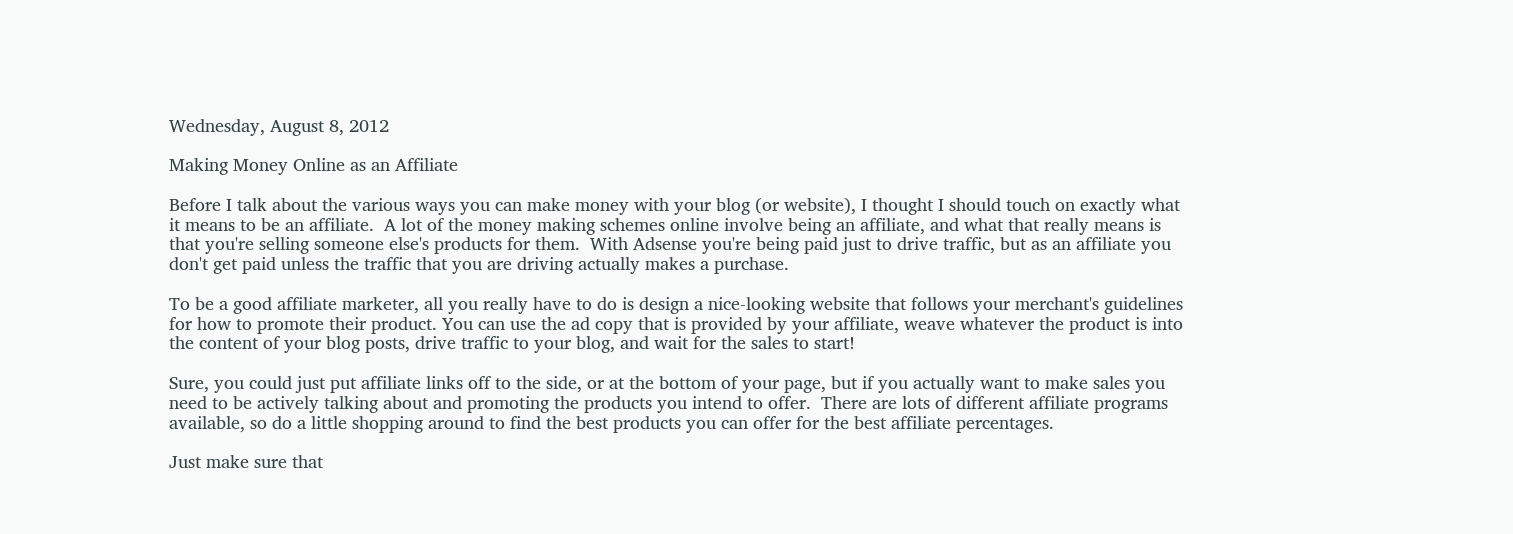Wednesday, August 8, 2012

Making Money Online as an Affiliate

Before I talk about the various ways you can make money with your blog (or website), I thought I should touch on exactly what it means to be an affiliate.  A lot of the money making schemes online involve being an affiliate, and what that really means is that you're selling someone else's products for them.  With Adsense you're being paid just to drive traffic, but as an affiliate you don't get paid unless the traffic that you are driving actually makes a purchase.

To be a good affiliate marketer, all you really have to do is design a nice-looking website that follows your merchant's guidelines for how to promote their product. You can use the ad copy that is provided by your affiliate, weave whatever the product is into the content of your blog posts, drive traffic to your blog, and wait for the sales to start!

Sure, you could just put affiliate links off to the side, or at the bottom of your page, but if you actually want to make sales you need to be actively talking about and promoting the products you intend to offer.  There are lots of different affiliate programs available, so do a little shopping around to find the best products you can offer for the best affiliate percentages.

Just make sure that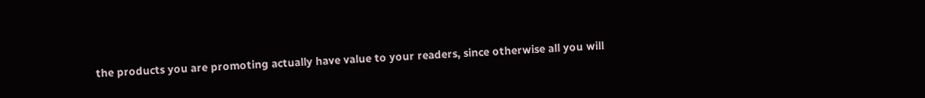the products you are promoting actually have value to your readers, since otherwise all you will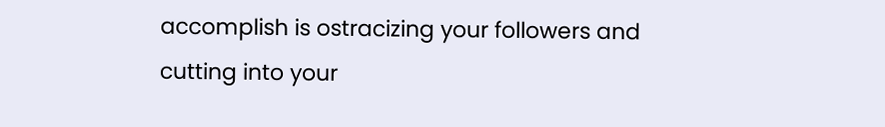accomplish is ostracizing your followers and cutting into your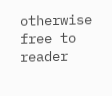otherwise free to reader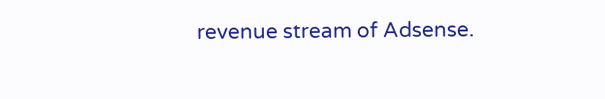revenue stream of Adsense.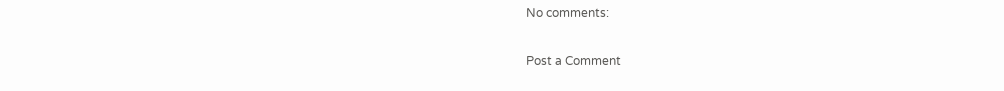No comments:

Post a Comment